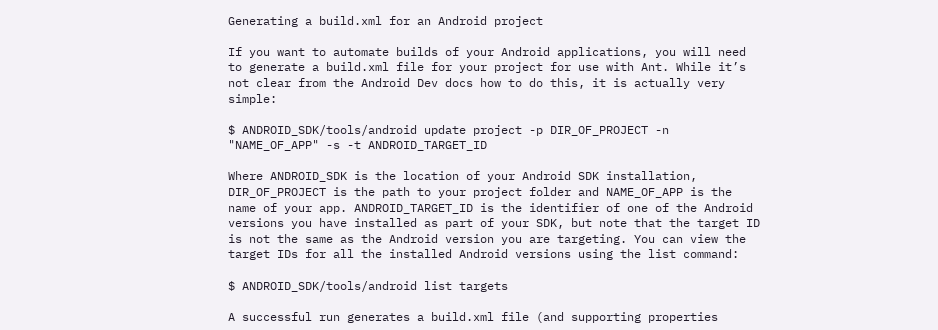Generating a build.xml for an Android project

If you want to automate builds of your Android applications, you will need to generate a build.xml file for your project for use with Ant. While it’s not clear from the Android Dev docs how to do this, it is actually very simple:

$ ANDROID_SDK/tools/android update project -p DIR_OF_PROJECT -n "NAME_OF_APP" -s -t ANDROID_TARGET_ID

Where ANDROID_SDK is the location of your Android SDK installation, DIR_OF_PROJECT is the path to your project folder and NAME_OF_APP is the name of your app. ANDROID_TARGET_ID is the identifier of one of the Android versions you have installed as part of your SDK, but note that the target ID is not the same as the Android version you are targeting. You can view the target IDs for all the installed Android versions using the list command:

$ ANDROID_SDK/tools/android list targets

A successful run generates a build.xml file (and supporting properties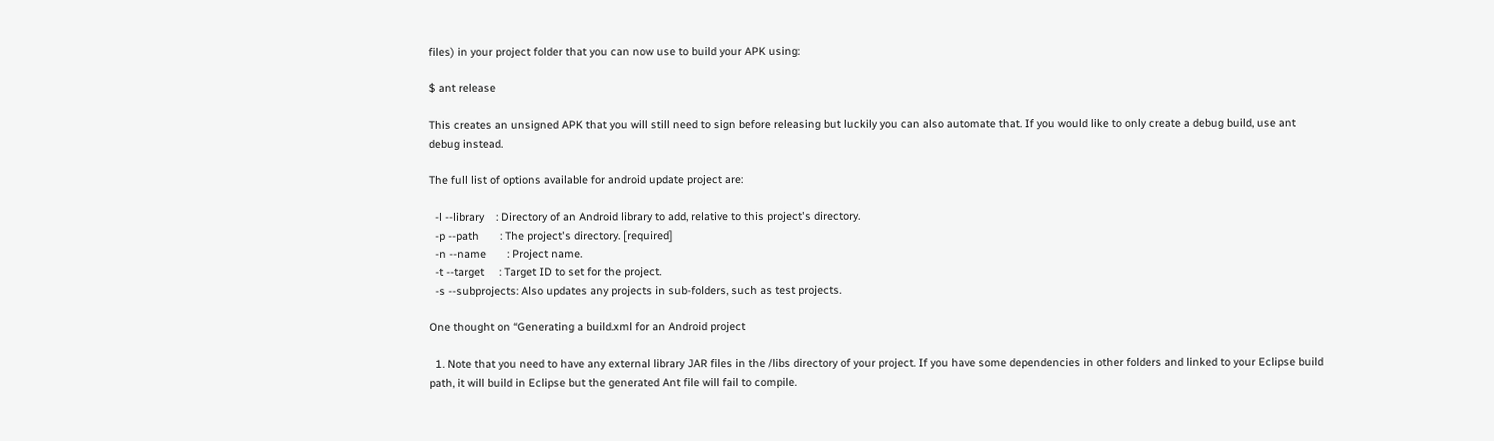files) in your project folder that you can now use to build your APK using:

$ ant release

This creates an unsigned APK that you will still need to sign before releasing but luckily you can also automate that. If you would like to only create a debug build, use ant debug instead.

The full list of options available for android update project are:

  -l --library    : Directory of an Android library to add, relative to this project's directory.
  -p --path       : The project's directory. [required]
  -n --name       : Project name.
  -t --target     : Target ID to set for the project.
  -s --subprojects: Also updates any projects in sub-folders, such as test projects.

One thought on “Generating a build.xml for an Android project

  1. Note that you need to have any external library JAR files in the /libs directory of your project. If you have some dependencies in other folders and linked to your Eclipse build path, it will build in Eclipse but the generated Ant file will fail to compile.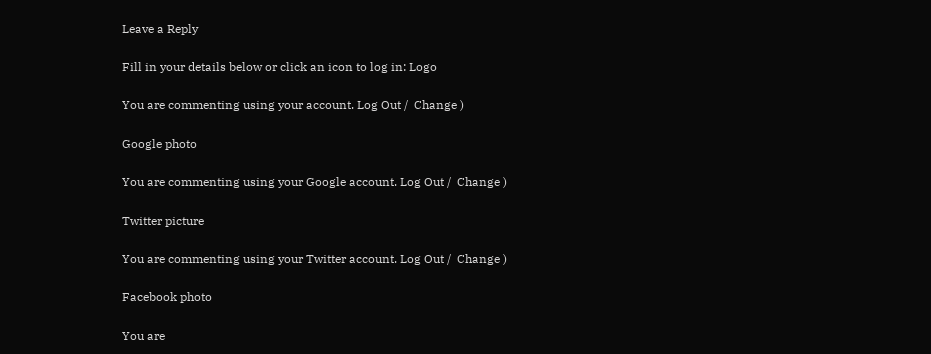Leave a Reply

Fill in your details below or click an icon to log in: Logo

You are commenting using your account. Log Out /  Change )

Google photo

You are commenting using your Google account. Log Out /  Change )

Twitter picture

You are commenting using your Twitter account. Log Out /  Change )

Facebook photo

You are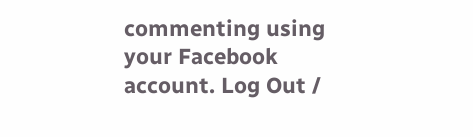commenting using your Facebook account. Log Out /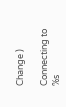Change )

Connecting to %s